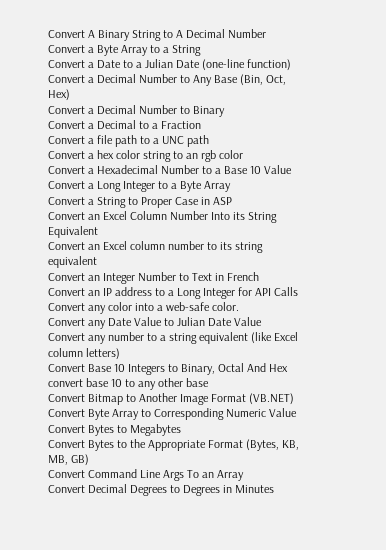Convert A Binary String to A Decimal Number
Convert a Byte Array to a String
Convert a Date to a Julian Date (one-line function)
Convert a Decimal Number to Any Base (Bin, Oct, Hex)
Convert a Decimal Number to Binary
Convert a Decimal to a Fraction
Convert a file path to a UNC path
Convert a hex color string to an rgb color
Convert a Hexadecimal Number to a Base 10 Value
Convert a Long Integer to a Byte Array
Convert a String to Proper Case in ASP
Convert an Excel Column Number Into its String Equivalent
Convert an Excel column number to its string equivalent
Convert an Integer Number to Text in French
Convert an IP address to a Long Integer for API Calls
Convert any color into a web-safe color.
Convert any Date Value to Julian Date Value
Convert any number to a string equivalent (like Excel column letters)
Convert Base 10 Integers to Binary, Octal And Hex
convert base 10 to any other base
Convert Bitmap to Another Image Format (VB.NET)
Convert Byte Array to Corresponding Numeric Value
Convert Bytes to Megabytes
Convert Bytes to the Appropriate Format (Bytes, KB, MB, GB)
Convert Command Line Args To an Array
Convert Decimal Degrees to Degrees in Minutes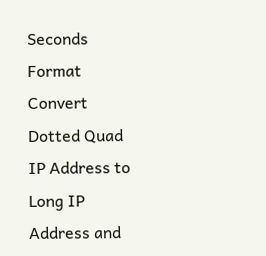Seconds Format
Convert Dotted Quad IP Address to Long IP Address and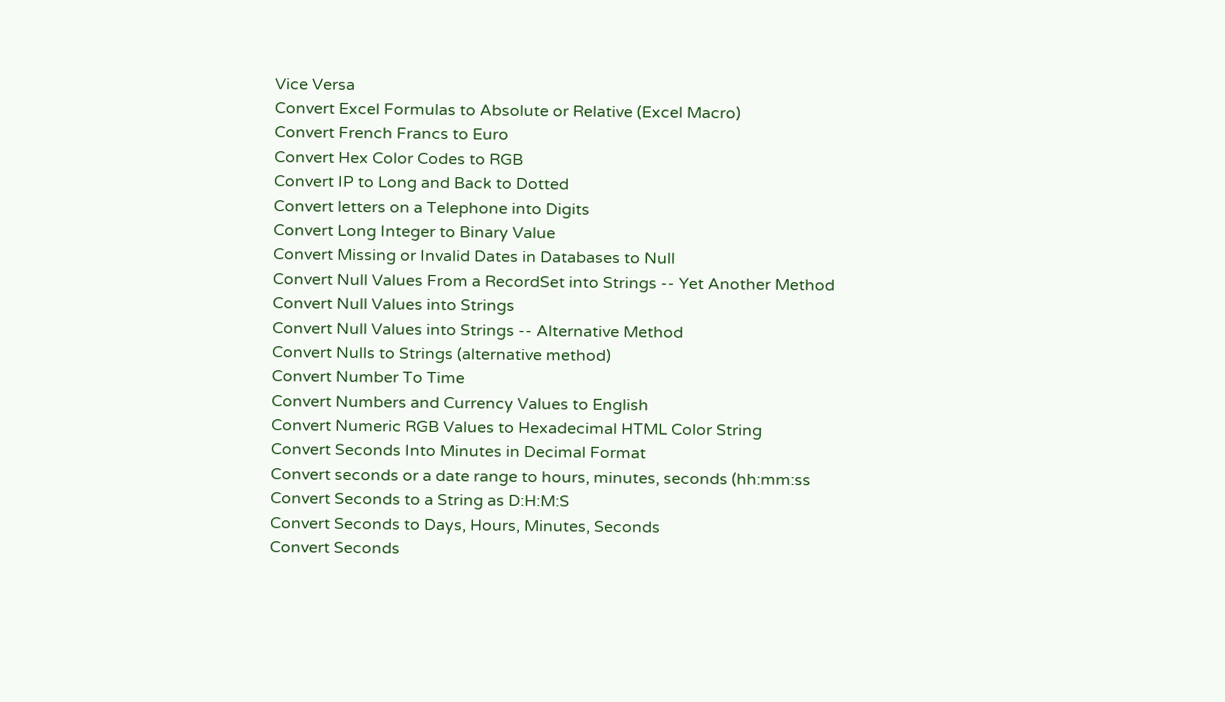Vice Versa
Convert Excel Formulas to Absolute or Relative (Excel Macro)
Convert French Francs to Euro
Convert Hex Color Codes to RGB
Convert IP to Long and Back to Dotted
Convert letters on a Telephone into Digits
Convert Long Integer to Binary Value
Convert Missing or Invalid Dates in Databases to Null
Convert Null Values From a RecordSet into Strings -- Yet Another Method
Convert Null Values into Strings
Convert Null Values into Strings -- Alternative Method
Convert Nulls to Strings (alternative method)
Convert Number To Time
Convert Numbers and Currency Values to English
Convert Numeric RGB Values to Hexadecimal HTML Color String
Convert Seconds Into Minutes in Decimal Format
Convert seconds or a date range to hours, minutes, seconds (hh:mm:ss
Convert Seconds to a String as D:H:M:S
Convert Seconds to Days, Hours, Minutes, Seconds
Convert Seconds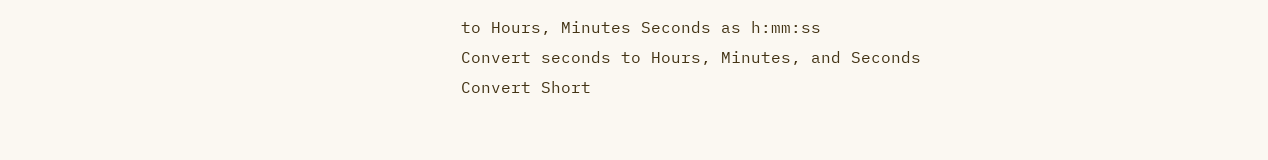to Hours, Minutes Seconds as h:mm:ss
Convert seconds to Hours, Minutes, and Seconds
Convert Short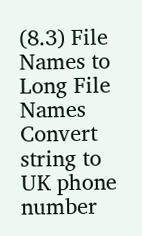(8.3) File Names to Long File Names
Convert string to UK phone number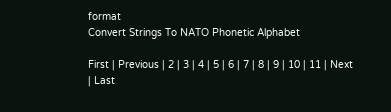format
Convert Strings To NATO Phonetic Alphabet

First | Previous | 2 | 3 | 4 | 5 | 6 | 7 | 8 | 9 | 10 | 11 | Next | Last